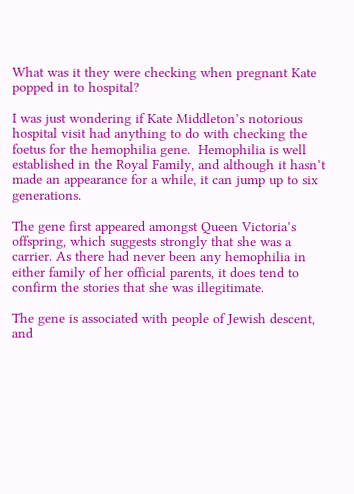What was it they were checking when pregnant Kate popped in to hospital?

I was just wondering if Kate Middleton’s notorious hospital visit had anything to do with checking the foetus for the hemophilia gene.  Hemophilia is well established in the Royal Family, and although it hasn’t made an appearance for a while, it can jump up to six generations.

The gene first appeared amongst Queen Victoria’s offspring, which suggests strongly that she was a carrier. As there had never been any hemophilia in either family of her official parents, it does tend to confirm the stories that she was illegitimate.

The gene is associated with people of Jewish descent, and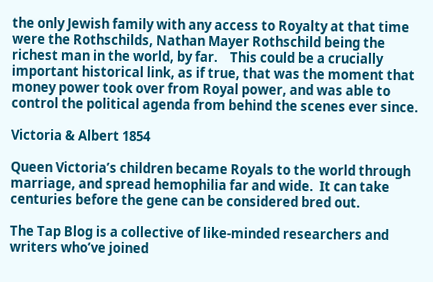the only Jewish family with any access to Royalty at that time were the Rothschilds, Nathan Mayer Rothschild being the richest man in the world, by far.    This could be a crucially important historical link, as if true, that was the moment that money power took over from Royal power, and was able to control the political agenda from behind the scenes ever since.

Victoria & Albert 1854

Queen Victoria’s children became Royals to the world through marriage, and spread hemophilia far and wide.  It can take centuries before the gene can be considered bred out.

The Tap Blog is a collective of like-minded researchers and writers who’ve joined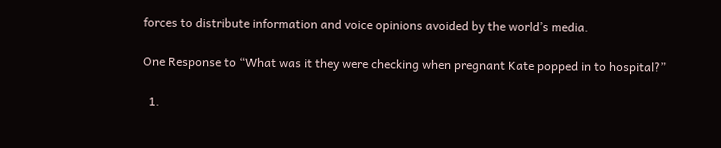forces to distribute information and voice opinions avoided by the world’s media.

One Response to “What was it they were checking when pregnant Kate popped in to hospital?”

  1.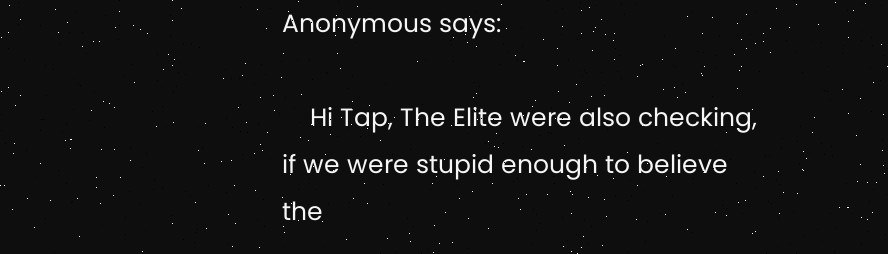Anonymous says:

    Hi Tap, The Elite were also checking, if we were stupid enough to believe the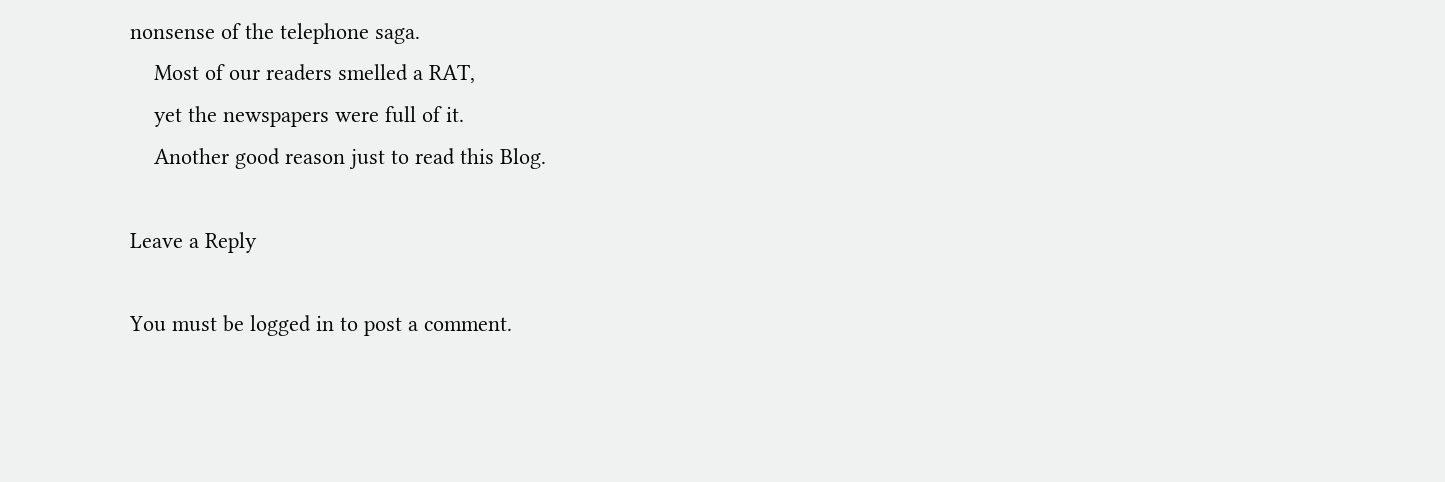nonsense of the telephone saga.
    Most of our readers smelled a RAT,
    yet the newspapers were full of it.
    Another good reason just to read this Blog.

Leave a Reply

You must be logged in to post a comment.